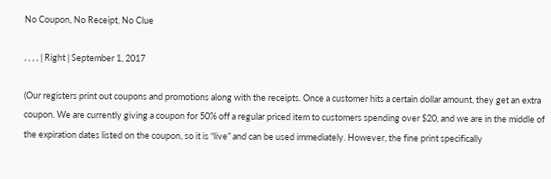No Coupon, No Receipt, No Clue

, , , , | Right | September 1, 2017

(Our registers print out coupons and promotions along with the receipts. Once a customer hits a certain dollar amount, they get an extra coupon. We are currently giving a coupon for 50% off a regular priced item to customers spending over $20, and we are in the middle of the expiration dates listed on the coupon, so it is “live” and can be used immediately. However, the fine print specifically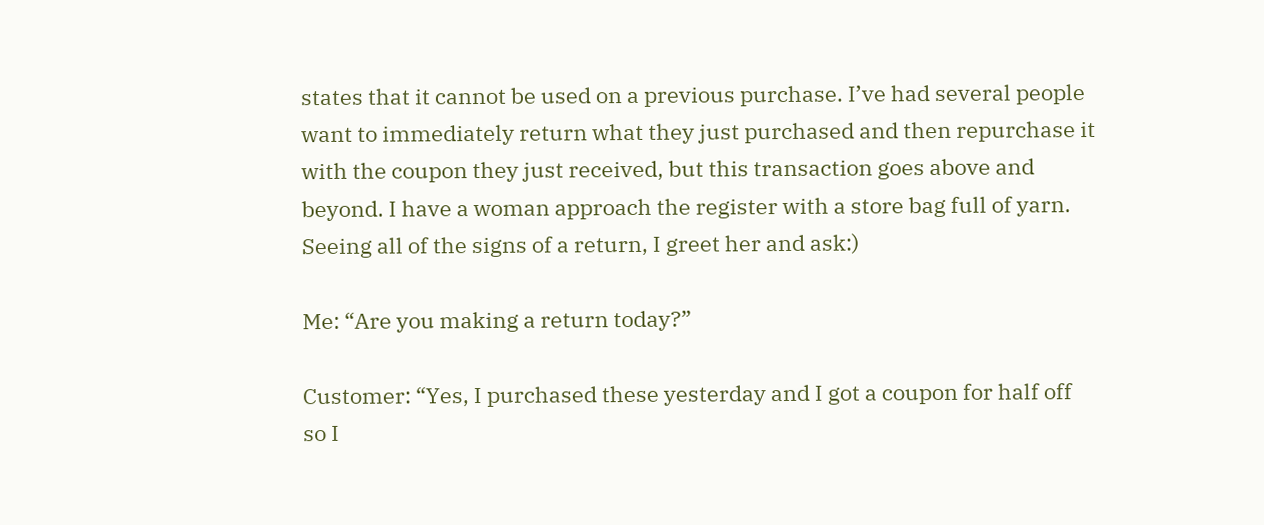states that it cannot be used on a previous purchase. I’ve had several people want to immediately return what they just purchased and then repurchase it with the coupon they just received, but this transaction goes above and beyond. I have a woman approach the register with a store bag full of yarn. Seeing all of the signs of a return, I greet her and ask:)

Me: “Are you making a return today?”

Customer: “Yes, I purchased these yesterday and I got a coupon for half off so I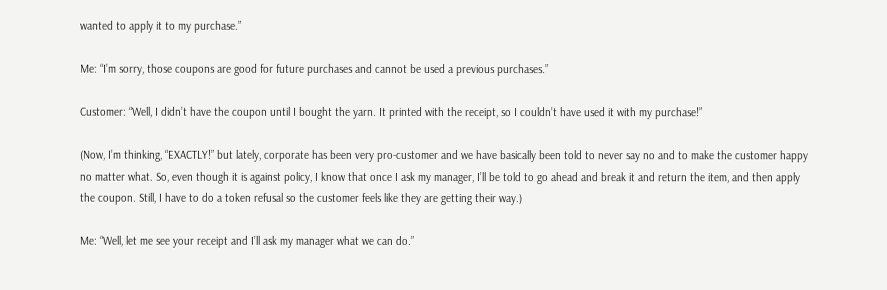wanted to apply it to my purchase.”

Me: “I’m sorry, those coupons are good for future purchases and cannot be used a previous purchases.”

Customer: “Well, I didn’t have the coupon until I bought the yarn. It printed with the receipt, so I couldn’t have used it with my purchase!”

(Now, I’m thinking, “EXACTLY!” but lately, corporate has been very pro-customer and we have basically been told to never say no and to make the customer happy no matter what. So, even though it is against policy, I know that once I ask my manager, I’ll be told to go ahead and break it and return the item, and then apply the coupon. Still, I have to do a token refusal so the customer feels like they are getting their way.)

Me: “Well, let me see your receipt and I’ll ask my manager what we can do.”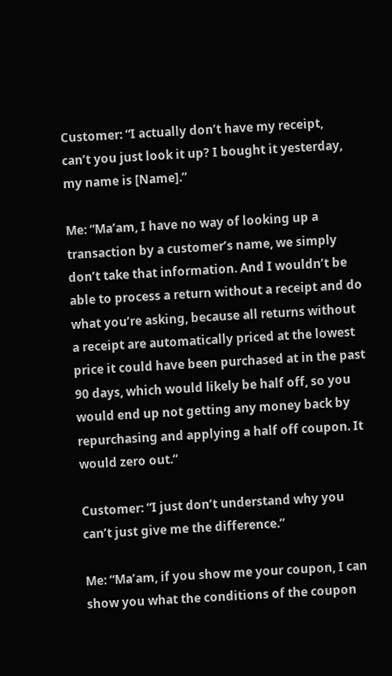Customer: “I actually don’t have my receipt, can’t you just look it up? I bought it yesterday, my name is [Name].”

Me: “Ma’am, I have no way of looking up a transaction by a customer’s name, we simply don’t take that information. And I wouldn’t be able to process a return without a receipt and do what you’re asking, because all returns without a receipt are automatically priced at the lowest price it could have been purchased at in the past 90 days, which would likely be half off, so you would end up not getting any money back by repurchasing and applying a half off coupon. It would zero out.”

Customer: “I just don’t understand why you can’t just give me the difference.”

Me: “Ma’am, if you show me your coupon, I can show you what the conditions of the coupon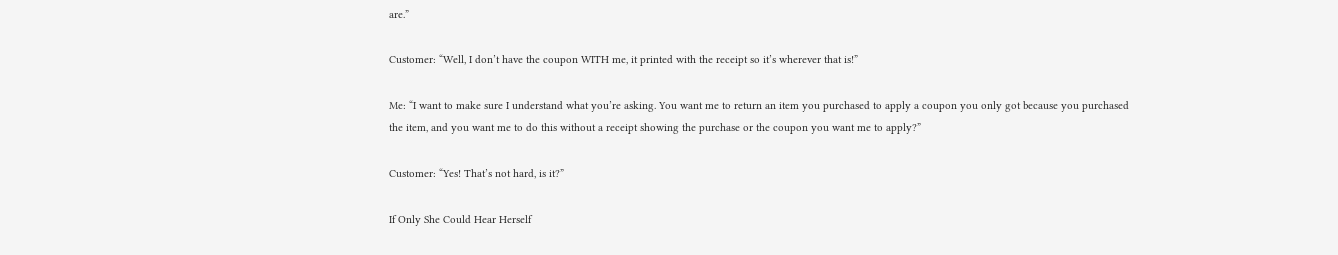are.”

Customer: “Well, I don’t have the coupon WITH me, it printed with the receipt so it’s wherever that is!”

Me: “I want to make sure I understand what you’re asking. You want me to return an item you purchased to apply a coupon you only got because you purchased the item, and you want me to do this without a receipt showing the purchase or the coupon you want me to apply?”

Customer: “Yes! That’s not hard, is it?”

If Only She Could Hear Herself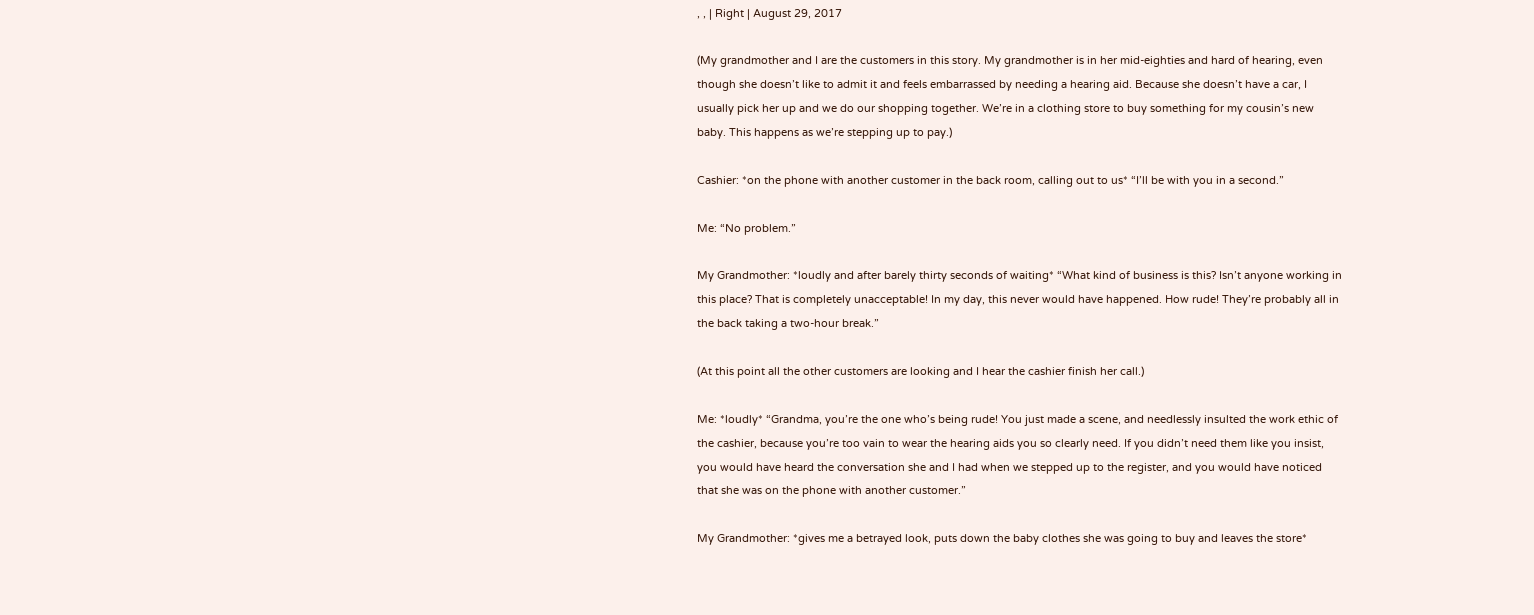, , | Right | August 29, 2017

(My grandmother and I are the customers in this story. My grandmother is in her mid-eighties and hard of hearing, even though she doesn’t like to admit it and feels embarrassed by needing a hearing aid. Because she doesn’t have a car, I usually pick her up and we do our shopping together. We’re in a clothing store to buy something for my cousin’s new baby. This happens as we’re stepping up to pay.)

Cashier: *on the phone with another customer in the back room, calling out to us* “I’ll be with you in a second.”

Me: “No problem.”

My Grandmother: *loudly and after barely thirty seconds of waiting* “What kind of business is this? Isn’t anyone working in this place? That is completely unacceptable! In my day, this never would have happened. How rude! They’re probably all in the back taking a two-hour break.”

(At this point all the other customers are looking and I hear the cashier finish her call.)

Me: *loudly* “Grandma, you’re the one who’s being rude! You just made a scene, and needlessly insulted the work ethic of the cashier, because you’re too vain to wear the hearing aids you so clearly need. If you didn’t need them like you insist, you would have heard the conversation she and I had when we stepped up to the register, and you would have noticed that she was on the phone with another customer.”

My Grandmother: *gives me a betrayed look, puts down the baby clothes she was going to buy and leaves the store*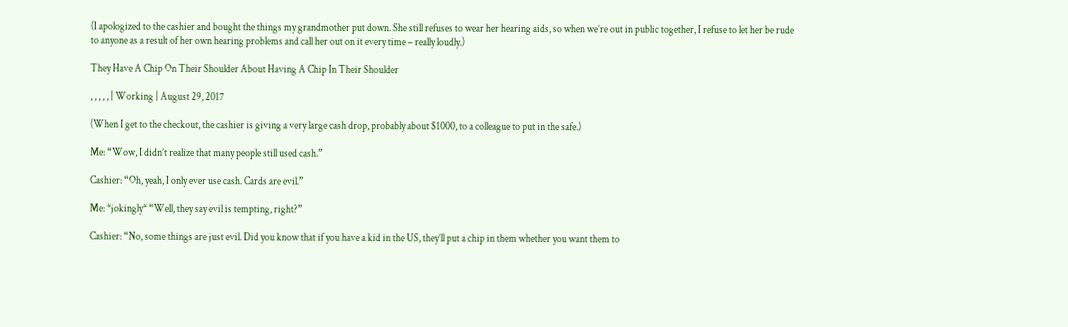(I apologized to the cashier and bought the things my grandmother put down. She still refuses to wear her hearing aids, so when we’re out in public together, I refuse to let her be rude to anyone as a result of her own hearing problems and call her out on it every time – really loudly.)

They Have A Chip On Their Shoulder About Having A Chip In Their Shoulder

, , , , , | Working | August 29, 2017

(When I get to the checkout, the cashier is giving a very large cash drop, probably about $1000, to a colleague to put in the safe.)

Me: “Wow, I didn’t realize that many people still used cash.”

Cashier: “Oh, yeah, I only ever use cash. Cards are evil.”

Me: *jokingly* “Well, they say evil is tempting, right?”

Cashier: “No, some things are just evil. Did you know that if you have a kid in the US, they’ll put a chip in them whether you want them to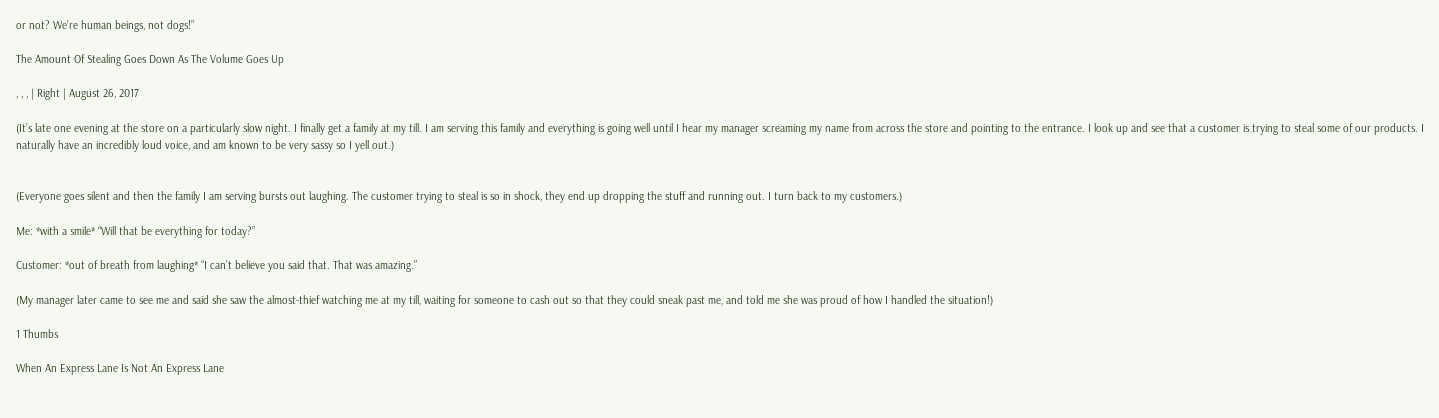or not? We’re human beings, not dogs!”

The Amount Of Stealing Goes Down As The Volume Goes Up

, , , | Right | August 26, 2017

(It’s late one evening at the store on a particularly slow night. I finally get a family at my till. I am serving this family and everything is going well until I hear my manager screaming my name from across the store and pointing to the entrance. I look up and see that a customer is trying to steal some of our products. I naturally have an incredibly loud voice, and am known to be very sassy so I yell out.)


(Everyone goes silent and then the family I am serving bursts out laughing. The customer trying to steal is so in shock, they end up dropping the stuff and running out. I turn back to my customers.)

Me: *with a smile* “Will that be everything for today?”

Customer: *out of breath from laughing* “I can’t believe you said that. That was amazing.”

(My manager later came to see me and said she saw the almost-thief watching me at my till, waiting for someone to cash out so that they could sneak past me, and told me she was proud of how I handled the situation!)

1 Thumbs

When An Express Lane Is Not An Express Lane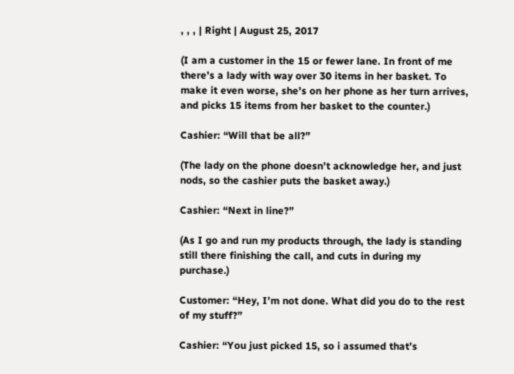, , , | Right | August 25, 2017

(I am a customer in the 15 or fewer lane. In front of me there’s a lady with way over 30 items in her basket. To make it even worse, she’s on her phone as her turn arrives, and picks 15 items from her basket to the counter.)

Cashier: “Will that be all?”

(The lady on the phone doesn’t acknowledge her, and just nods, so the cashier puts the basket away.)

Cashier: “Next in line?”

(As I go and run my products through, the lady is standing still there finishing the call, and cuts in during my purchase.)

Customer: “Hey, I’m not done. What did you do to the rest of my stuff?”

Cashier: “You just picked 15, so i assumed that’s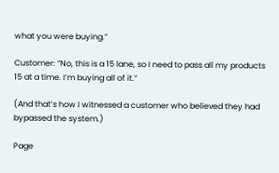what you were buying.”

Customer: “No, this is a 15 lane, so I need to pass all my products 15 at a time. I’m buying all of it.”

(And that’s how I witnessed a customer who believed they had bypassed the system.)

Page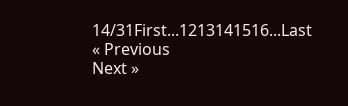14/31First...1213141516...Last
« Previous
Next »